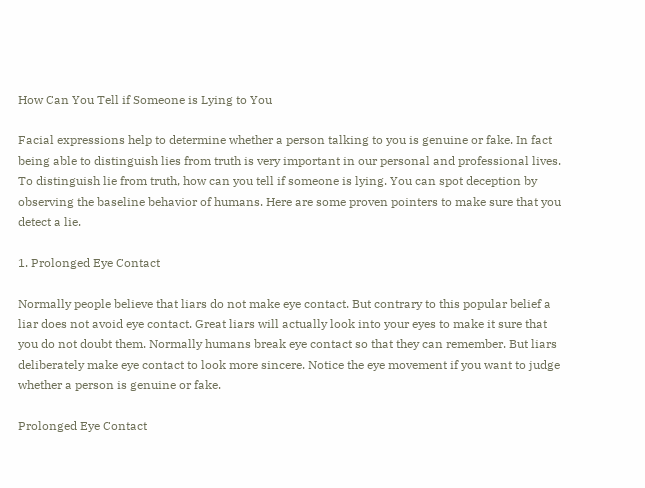How Can You Tell if Someone is Lying to You

Facial expressions help to determine whether a person talking to you is genuine or fake. In fact being able to distinguish lies from truth is very important in our personal and professional lives. To distinguish lie from truth, how can you tell if someone is lying. You can spot deception by observing the baseline behavior of humans. Here are some proven pointers to make sure that you detect a lie.

1. Prolonged Eye Contact

Normally people believe that liars do not make eye contact. But contrary to this popular belief a liar does not avoid eye contact. Great liars will actually look into your eyes to make it sure that you do not doubt them. Normally humans break eye contact so that they can remember. But liars deliberately make eye contact to look more sincere. Notice the eye movement if you want to judge whether a person is genuine or fake.

Prolonged Eye Contact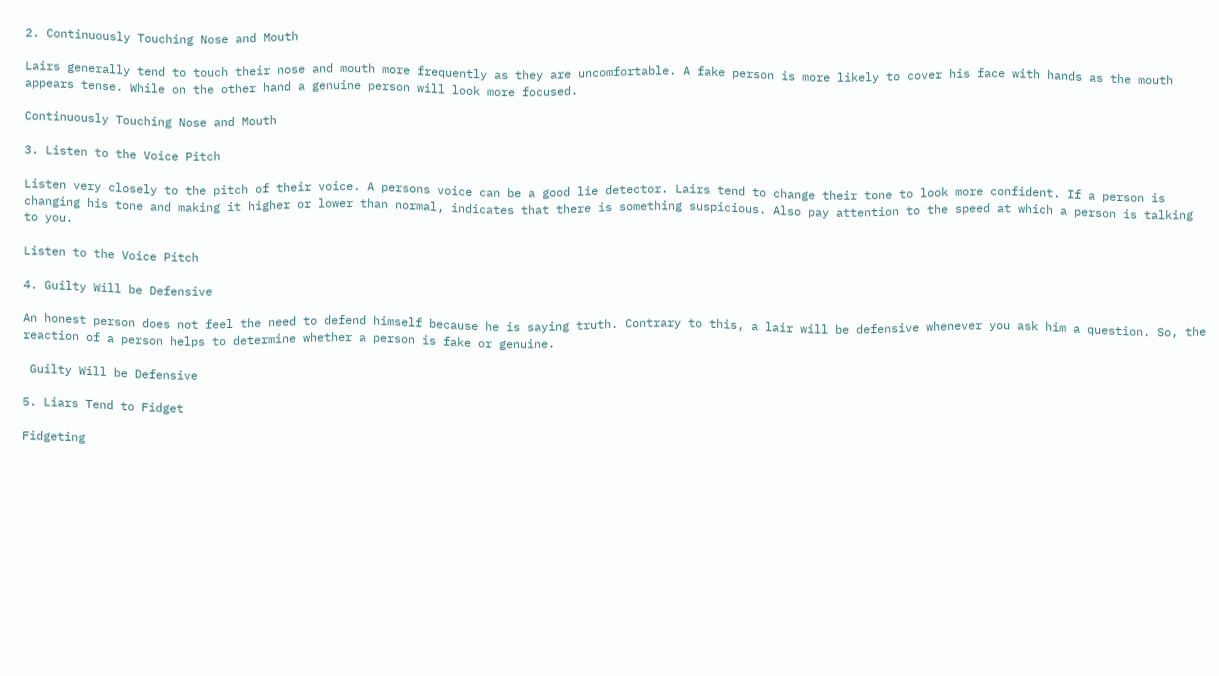2. Continuously Touching Nose and Mouth

Lairs generally tend to touch their nose and mouth more frequently as they are uncomfortable. A fake person is more likely to cover his face with hands as the mouth appears tense. While on the other hand a genuine person will look more focused.

Continuously Touching Nose and Mouth

3. Listen to the Voice Pitch

Listen very closely to the pitch of their voice. A persons voice can be a good lie detector. Lairs tend to change their tone to look more confident. If a person is changing his tone and making it higher or lower than normal, indicates that there is something suspicious. Also pay attention to the speed at which a person is talking to you.

Listen to the Voice Pitch

4. Guilty Will be Defensive

An honest person does not feel the need to defend himself because he is saying truth. Contrary to this, a lair will be defensive whenever you ask him a question. So, the reaction of a person helps to determine whether a person is fake or genuine.

 Guilty Will be Defensive

5. Liars Tend to Fidget

Fidgeting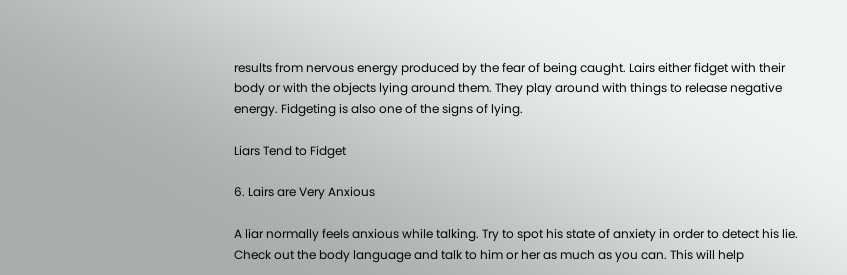results from nervous energy produced by the fear of being caught. Lairs either fidget with their body or with the objects lying around them. They play around with things to release negative energy. Fidgeting is also one of the signs of lying.

Liars Tend to Fidget

6. Lairs are Very Anxious

A liar normally feels anxious while talking. Try to spot his state of anxiety in order to detect his lie. Check out the body language and talk to him or her as much as you can. This will help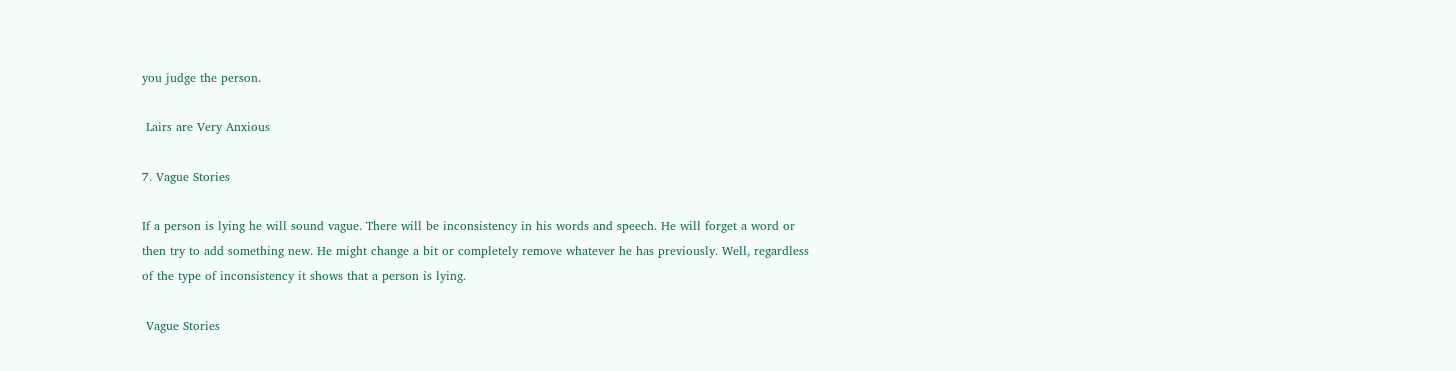you judge the person.

 Lairs are Very Anxious

7. Vague Stories

If a person is lying he will sound vague. There will be inconsistency in his words and speech. He will forget a word or then try to add something new. He might change a bit or completely remove whatever he has previously. Well, regardless of the type of inconsistency it shows that a person is lying.

 Vague Stories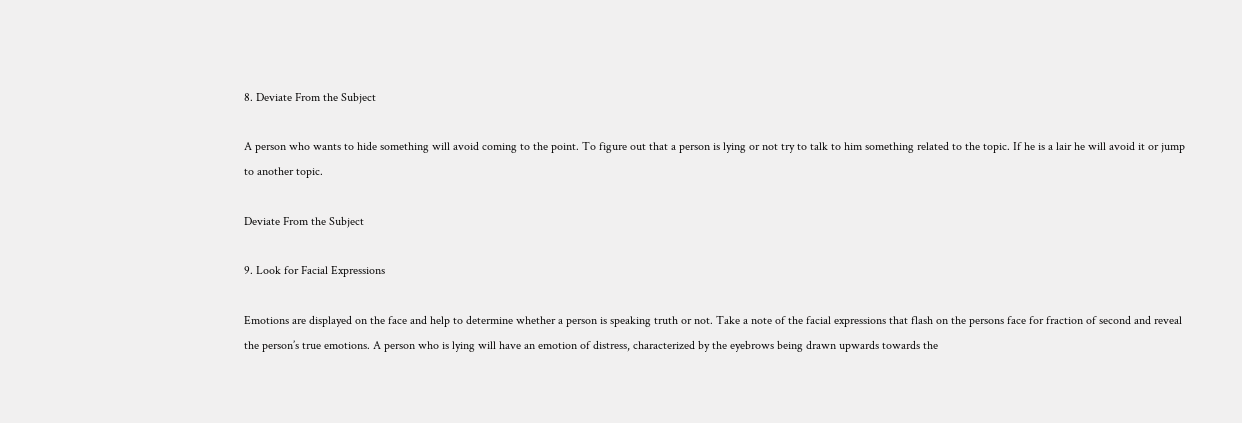8. Deviate From the Subject

A person who wants to hide something will avoid coming to the point. To figure out that a person is lying or not try to talk to him something related to the topic. If he is a lair he will avoid it or jump to another topic.

Deviate From the Subject

9. Look for Facial Expressions

Emotions are displayed on the face and help to determine whether a person is speaking truth or not. Take a note of the facial expressions that flash on the persons face for fraction of second and reveal the person’s true emotions. A person who is lying will have an emotion of distress, characterized by the eyebrows being drawn upwards towards the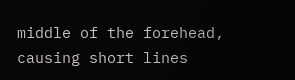middle of the forehead, causing short lines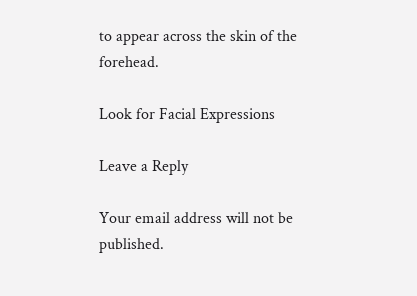to appear across the skin of the forehead.

Look for Facial Expressions

Leave a Reply

Your email address will not be published.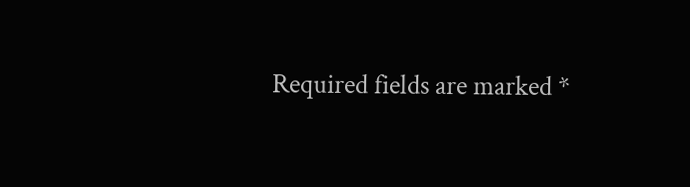Required fields are marked *